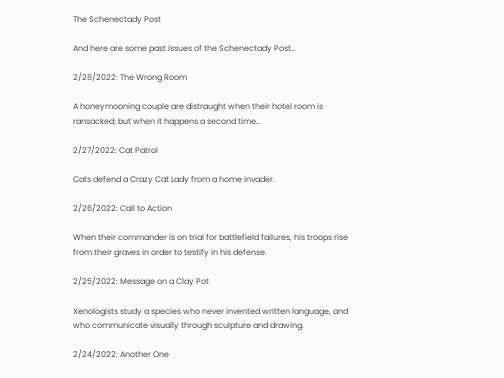The Schenectady Post

And here are some past issues of the Schenectady Post…

2/28/2022: The Wrong Room

A honeymooning couple are distraught when their hotel room is ransacked; but when it happens a second time…

2/27/2022: Cat Patrol

Cats defend a Crazy Cat Lady from a home invader.

2/26/2022: Call to Action

When their commander is on trial for battlefield failures, his troops rise from their graves in order to testify in his defense.

2/25/2022: Message on a Clay Pot

Xenologists study a species who never invented written language, and who communicate visually through sculpture and drawing.

2/24/2022: Another One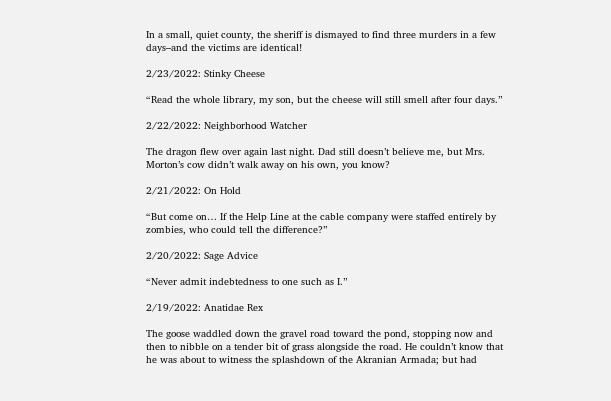In a small, quiet county, the sheriff is dismayed to find three murders in a few days–and the victims are identical!

2/23/2022: Stinky Cheese

“Read the whole library, my son, but the cheese will still smell after four days.”

2/22/2022: Neighborhood Watcher

The dragon flew over again last night. Dad still doesn’t believe me, but Mrs. Morton’s cow didn’t walk away on his own, you know?

2/21/2022: On Hold

“But come on… If the Help Line at the cable company were staffed entirely by zombies, who could tell the difference?”

2/20/2022: Sage Advice

“Never admit indebtedness to one such as I.”

2/19/2022: Anatidae Rex

The goose waddled down the gravel road toward the pond, stopping now and then to nibble on a tender bit of grass alongside the road. He couldn’t know that he was about to witness the splashdown of the Akranian Armada; but had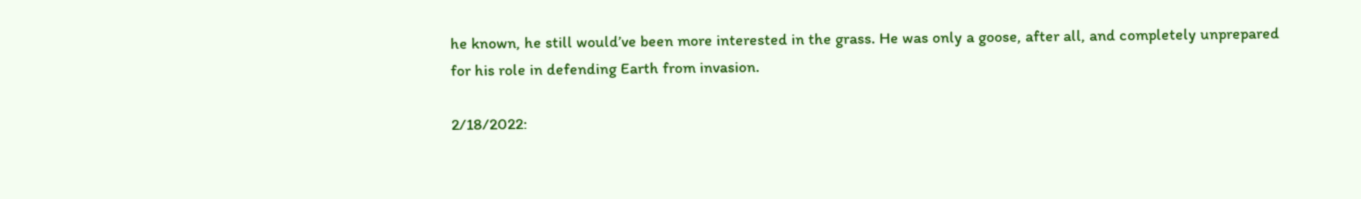he known, he still would’ve been more interested in the grass. He was only a goose, after all, and completely unprepared for his role in defending Earth from invasion.

2/18/2022: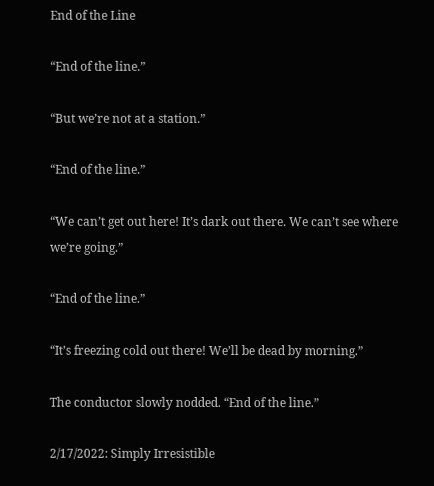End of the Line

“End of the line.”

“But we’re not at a station.”

“End of the line.”

“We can’t get out here! It’s dark out there. We can’t see where we’re going.”

“End of the line.”

“It’s freezing cold out there! We’ll be dead by morning.”

The conductor slowly nodded. “End of the line.”

2/17/2022: Simply Irresistible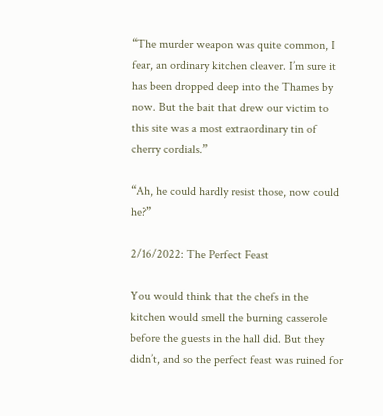“The murder weapon was quite common, I fear, an ordinary kitchen cleaver. I’m sure it has been dropped deep into the Thames by now. But the bait that drew our victim to this site was a most extraordinary tin of cherry cordials.”

“Ah, he could hardly resist those, now could he?”

2/16/2022: The Perfect Feast

You would think that the chefs in the kitchen would smell the burning casserole before the guests in the hall did. But they didn’t, and so the perfect feast was ruined for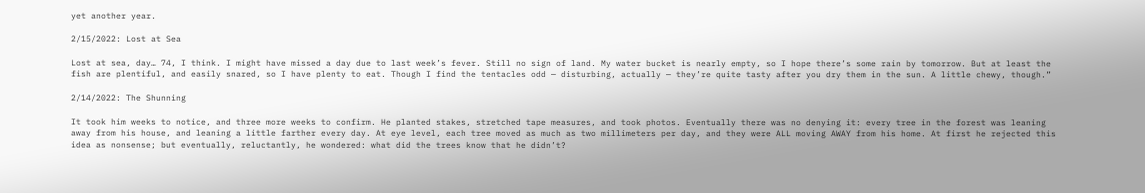yet another year.

2/15/2022: Lost at Sea

Lost at sea, day… 74, I think. I might have missed a day due to last week’s fever. Still no sign of land. My water bucket is nearly empty, so I hope there’s some rain by tomorrow. But at least the fish are plentiful, and easily snared, so I have plenty to eat. Though I find the tentacles odd — disturbing, actually — they’re quite tasty after you dry them in the sun. A little chewy, though.”

2/14/2022: The Shunning

It took him weeks to notice, and three more weeks to confirm. He planted stakes, stretched tape measures, and took photos. Eventually there was no denying it: every tree in the forest was leaning away from his house, and leaning a little farther every day. At eye level, each tree moved as much as two millimeters per day, and they were ALL moving AWAY from his home. At first he rejected this idea as nonsense; but eventually, reluctantly, he wondered: what did the trees know that he didn’t?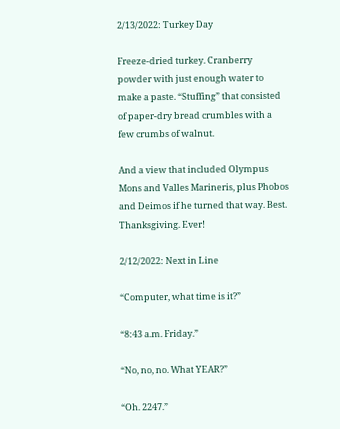2/13/2022: Turkey Day

Freeze-dried turkey. Cranberry powder with just enough water to make a paste. “Stuffing” that consisted of paper-dry bread crumbles with a few crumbs of walnut.

And a view that included Olympus Mons and Valles Marineris, plus Phobos and Deimos if he turned that way. Best. Thanksgiving. Ever!

2/12/2022: Next in Line

“Computer, what time is it?”

“8:43 a.m. Friday.”

“No, no, no. What YEAR?”

“Oh. 2247.”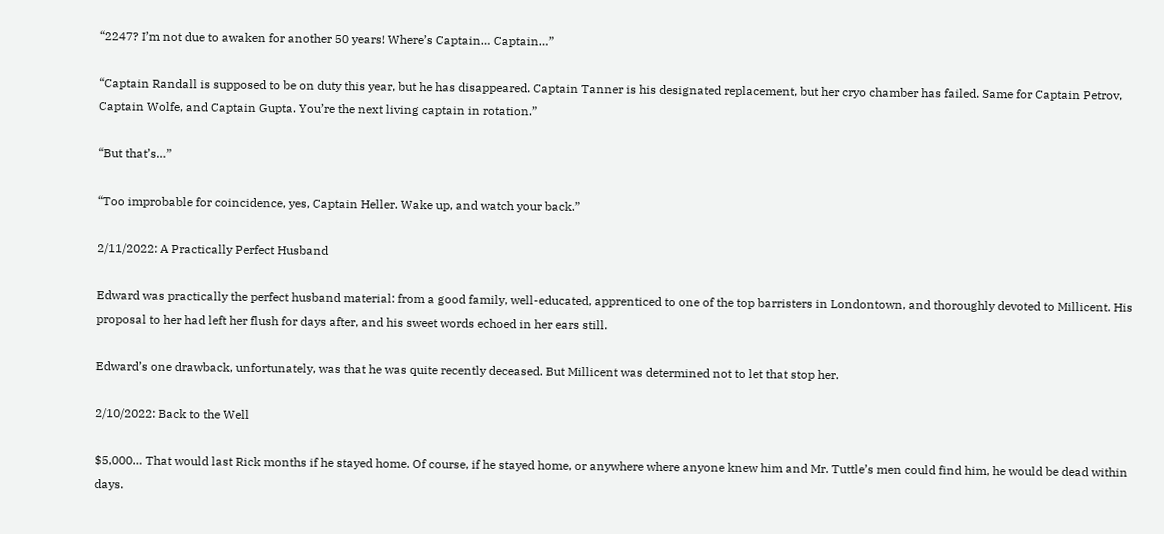“2247? I’m not due to awaken for another 50 years! Where’s Captain… Captain…”

“Captain Randall is supposed to be on duty this year, but he has disappeared. Captain Tanner is his designated replacement, but her cryo chamber has failed. Same for Captain Petrov, Captain Wolfe, and Captain Gupta. You’re the next living captain in rotation.”

“But that’s…”

“Too improbable for coincidence, yes, Captain Heller. Wake up, and watch your back.”

2/11/2022: A Practically Perfect Husband

Edward was practically the perfect husband material: from a good family, well-educated, apprenticed to one of the top barristers in Londontown, and thoroughly devoted to Millicent. His proposal to her had left her flush for days after, and his sweet words echoed in her ears still.

Edward’s one drawback, unfortunately, was that he was quite recently deceased. But Millicent was determined not to let that stop her.

2/10/2022: Back to the Well

$5,000… That would last Rick months if he stayed home. Of course, if he stayed home, or anywhere where anyone knew him and Mr. Tuttle’s men could find him, he would be dead within days.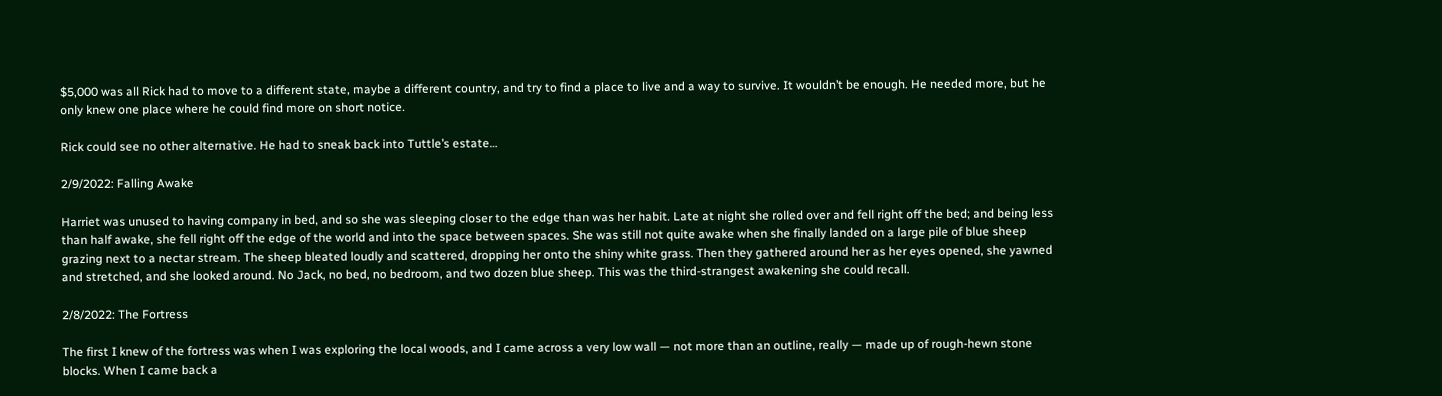$5,000 was all Rick had to move to a different state, maybe a different country, and try to find a place to live and a way to survive. It wouldn’t be enough. He needed more, but he only knew one place where he could find more on short notice.

Rick could see no other alternative. He had to sneak back into Tuttle’s estate…

2/9/2022: Falling Awake

Harriet was unused to having company in bed, and so she was sleeping closer to the edge than was her habit. Late at night she rolled over and fell right off the bed; and being less than half awake, she fell right off the edge of the world and into the space between spaces. She was still not quite awake when she finally landed on a large pile of blue sheep grazing next to a nectar stream. The sheep bleated loudly and scattered, dropping her onto the shiny white grass. Then they gathered around her as her eyes opened, she yawned and stretched, and she looked around. No Jack, no bed, no bedroom, and two dozen blue sheep. This was the third-strangest awakening she could recall.

2/8/2022: The Fortress

The first I knew of the fortress was when I was exploring the local woods, and I came across a very low wall — not more than an outline, really — made up of rough-hewn stone blocks. When I came back a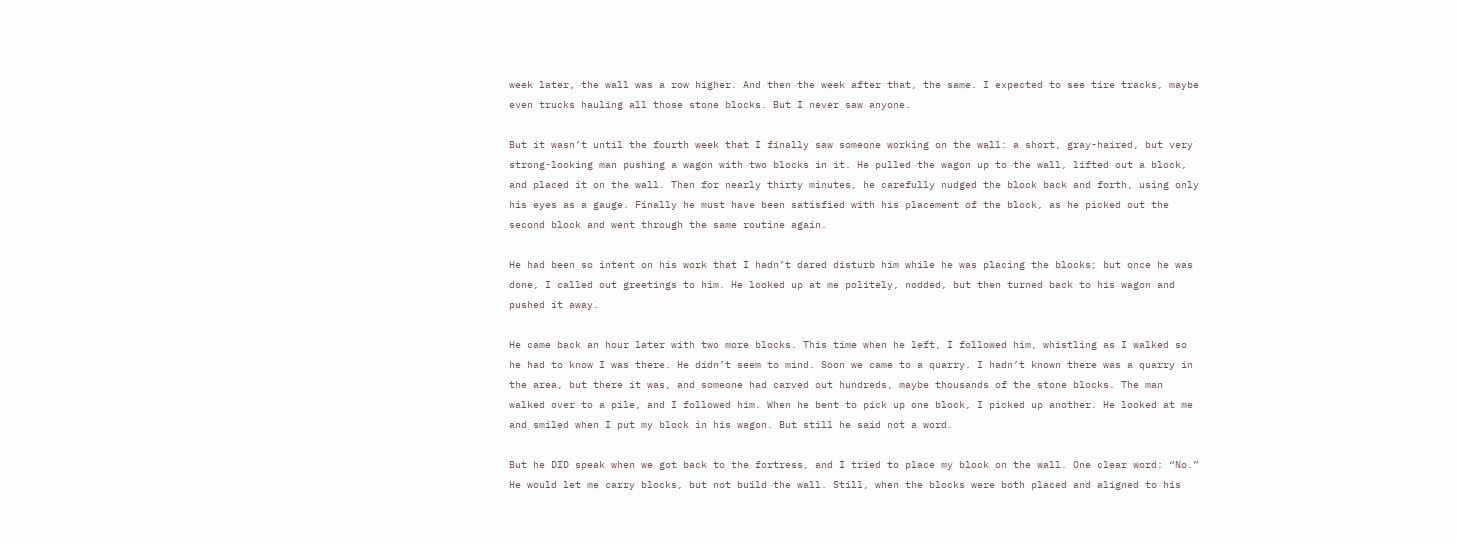week later, the wall was a row higher. And then the week after that, the same. I expected to see tire tracks, maybe even trucks hauling all those stone blocks. But I never saw anyone.

But it wasn’t until the fourth week that I finally saw someone working on the wall: a short, gray-haired, but very strong-looking man pushing a wagon with two blocks in it. He pulled the wagon up to the wall, lifted out a block, and placed it on the wall. Then for nearly thirty minutes, he carefully nudged the block back and forth, using only his eyes as a gauge. Finally he must have been satisfied with his placement of the block, as he picked out the second block and went through the same routine again.

He had been so intent on his work that I hadn’t dared disturb him while he was placing the blocks; but once he was done, I called out greetings to him. He looked up at me politely, nodded, but then turned back to his wagon and pushed it away.

He came back an hour later with two more blocks. This time when he left, I followed him, whistling as I walked so he had to know I was there. He didn’t seem to mind. Soon we came to a quarry. I hadn’t known there was a quarry in the area, but there it was, and someone had carved out hundreds, maybe thousands of the stone blocks. The man walked over to a pile, and I followed him. When he bent to pick up one block, I picked up another. He looked at me and smiled when I put my block in his wagon. But still he said not a word.

But he DID speak when we got back to the fortress, and I tried to place my block on the wall. One clear word: “No.” He would let me carry blocks, but not build the wall. Still, when the blocks were both placed and aligned to his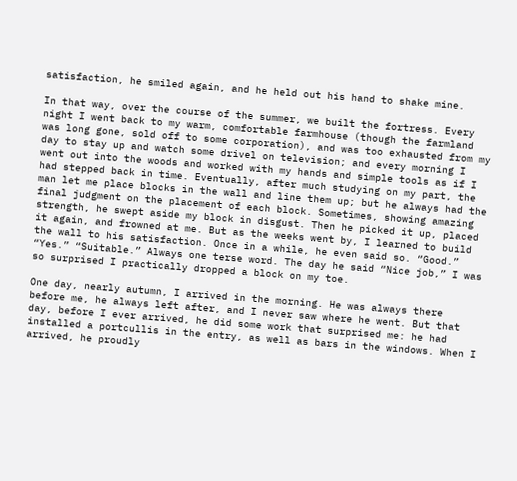satisfaction, he smiled again, and he held out his hand to shake mine.

In that way, over the course of the summer, we built the fortress. Every night I went back to my warm, comfortable farmhouse (though the farmland was long gone, sold off to some corporation), and was too exhausted from my day to stay up and watch some drivel on television; and every morning I went out into the woods and worked with my hands and simple tools as if I had stepped back in time. Eventually, after much studying on my part, the man let me place blocks in the wall and line them up; but he always had the final judgment on the placement of each block. Sometimes, showing amazing strength, he swept aside my block in disgust. Then he picked it up, placed it again, and frowned at me. But as the weeks went by, I learned to build the wall to his satisfaction. Once in a while, he even said so. “Good.” “Yes.” “Suitable.” Always one terse word. The day he said “Nice job,” I was so surprised I practically dropped a block on my toe.

One day, nearly autumn, I arrived in the morning. He was always there before me, he always left after, and I never saw where he went. But that day, before I ever arrived, he did some work that surprised me: he had installed a portcullis in the entry, as well as bars in the windows. When I arrived, he proudly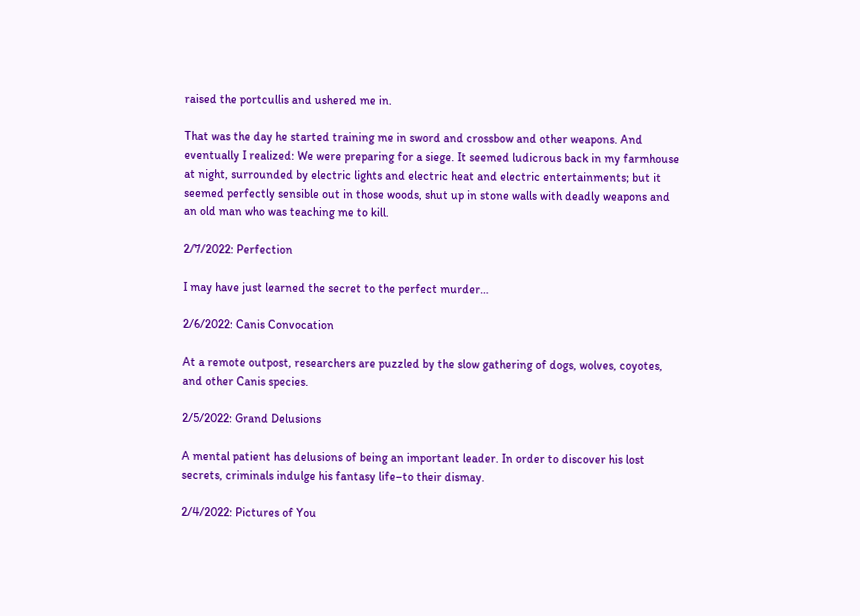raised the portcullis and ushered me in.

That was the day he started training me in sword and crossbow and other weapons. And eventually I realized: We were preparing for a siege. It seemed ludicrous back in my farmhouse at night, surrounded by electric lights and electric heat and electric entertainments; but it seemed perfectly sensible out in those woods, shut up in stone walls with deadly weapons and an old man who was teaching me to kill.

2/7/2022: Perfection

I may have just learned the secret to the perfect murder…

2/6/2022: Canis Convocation

At a remote outpost, researchers are puzzled by the slow gathering of dogs, wolves, coyotes, and other Canis species.

2/5/2022: Grand Delusions

A mental patient has delusions of being an important leader. In order to discover his lost secrets, criminals indulge his fantasy life–to their dismay.

2/4/2022: Pictures of You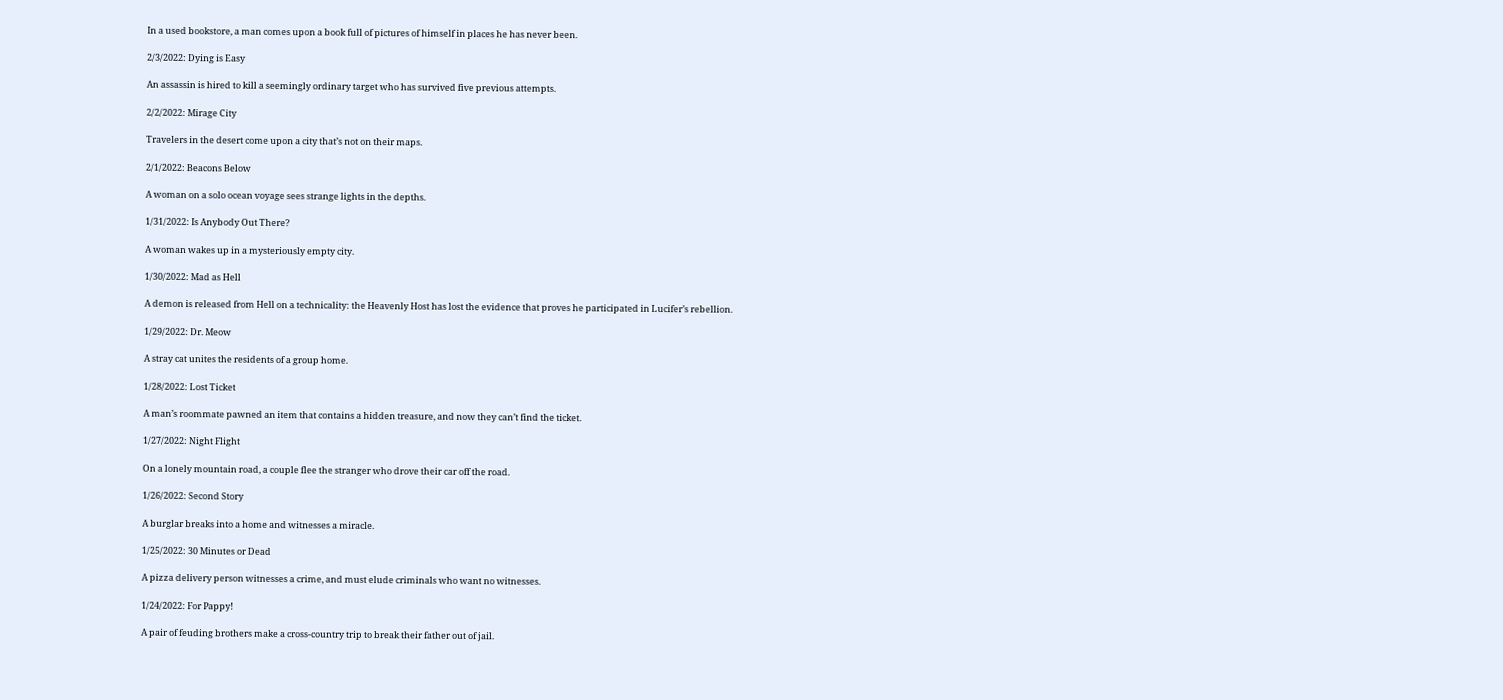In a used bookstore, a man comes upon a book full of pictures of himself in places he has never been.

2/3/2022: Dying is Easy

An assassin is hired to kill a seemingly ordinary target who has survived five previous attempts.

2/2/2022: Mirage City

Travelers in the desert come upon a city that’s not on their maps.

2/1/2022: Beacons Below

A woman on a solo ocean voyage sees strange lights in the depths.

1/31/2022: Is Anybody Out There?

A woman wakes up in a mysteriously empty city.

1/30/2022: Mad as Hell

A demon is released from Hell on a technicality: the Heavenly Host has lost the evidence that proves he participated in Lucifer’s rebellion.

1/29/2022: Dr. Meow

A stray cat unites the residents of a group home.

1/28/2022: Lost Ticket

A man’s roommate pawned an item that contains a hidden treasure, and now they can’t find the ticket.

1/27/2022: Night Flight

On a lonely mountain road, a couple flee the stranger who drove their car off the road.

1/26/2022: Second Story

A burglar breaks into a home and witnesses a miracle.

1/25/2022: 30 Minutes or Dead

A pizza delivery person witnesses a crime, and must elude criminals who want no witnesses.

1/24/2022: For Pappy!

A pair of feuding brothers make a cross-country trip to break their father out of jail.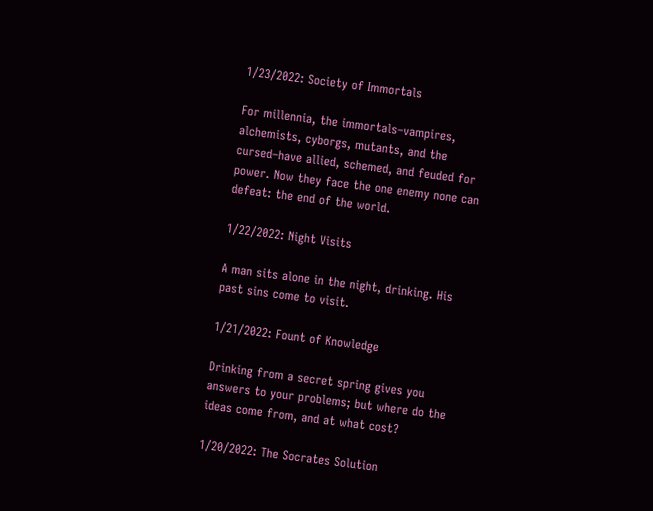1/23/2022: Society of Immortals

For millennia, the immortals–vampires, alchemists, cyborgs, mutants, and the cursed–have allied, schemed, and feuded for power. Now they face the one enemy none can defeat: the end of the world.

1/22/2022: Night Visits

A man sits alone in the night, drinking. His past sins come to visit.

1/21/2022: Fount of Knowledge

Drinking from a secret spring gives you answers to your problems; but where do the ideas come from, and at what cost?

1/20/2022: The Socrates Solution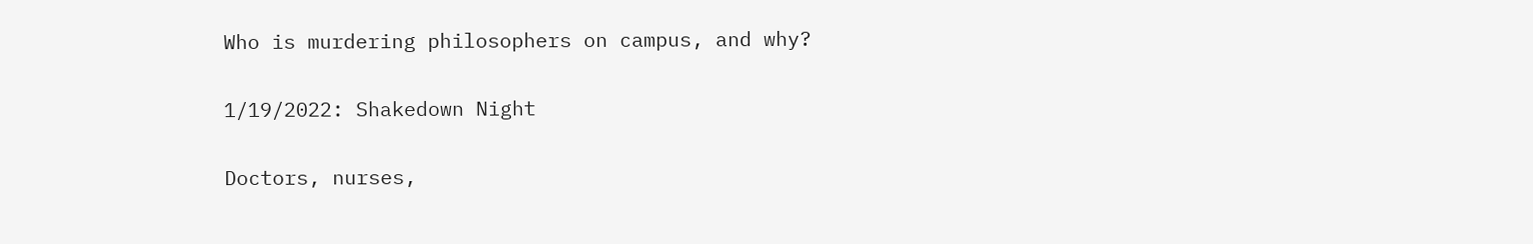Who is murdering philosophers on campus, and why?

1/19/2022: Shakedown Night

Doctors, nurses,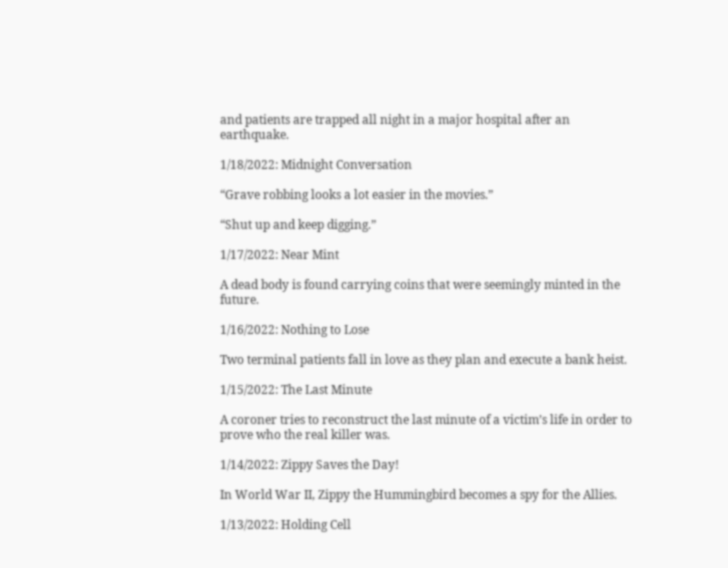and patients are trapped all night in a major hospital after an earthquake.

1/18/2022: Midnight Conversation

“Grave robbing looks a lot easier in the movies.”

“Shut up and keep digging.”

1/17/2022: Near Mint

A dead body is found carrying coins that were seemingly minted in the future.

1/16/2022: Nothing to Lose

Two terminal patients fall in love as they plan and execute a bank heist.

1/15/2022: The Last Minute

A coroner tries to reconstruct the last minute of a victim’s life in order to prove who the real killer was.

1/14/2022: Zippy Saves the Day!

In World War II, Zippy the Hummingbird becomes a spy for the Allies.

1/13/2022: Holding Cell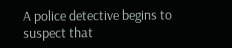A police detective begins to suspect that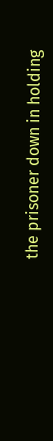the prisoner down in holding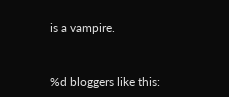is a vampire.


%d bloggers like this: